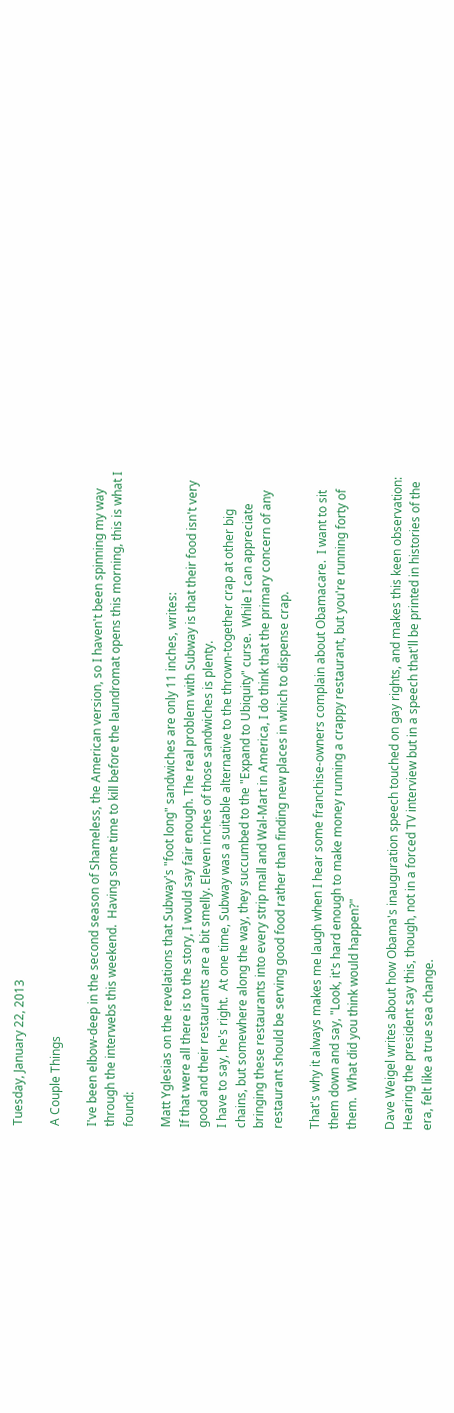Tuesday, January 22, 2013

A Couple Things

I've been elbow-deep in the second season of Shameless, the American version, so I haven't been spinning my way through the interwebs this weekend.  Having some time to kill before the laundromat opens this morning, this is what I found:

Matt Yglesias on the revelations that Subway's "foot long" sandwiches are only 11 inches, writes:
If that were all there is to the story, I would say fair enough. The real problem with Subway is that their food isn't very good and their restaurants are a bit smelly. Eleven inches of those sandwiches is plenty.
I have to say, he's right.  At one time, Subway was a suitable alternative to the thrown-together crap at other big chains, but somewhere along the way, they succumbed to the "Expand to Ubiquity" curse.  While I can appreciate bringing these restaurants into every strip mall and Wal-Mart in America, I do think that the primary concern of any restaurant should be serving good food rather than finding new places in which to dispense crap.

That's why it always makes me laugh when I hear some franchise-owners complain about Obamacare.  I want to sit them down and say, "Look, it's hard enough to make money running a crappy restaurant, but you're running forty of them.  What did you think would happen?"

Dave Weigel writes about how Obama's inauguration speech touched on gay rights, and makes this keen observation:
Hearing the president say this, though, not in a forced TV interview but in a speech that'll be printed in histories of the era, felt like a true sea change.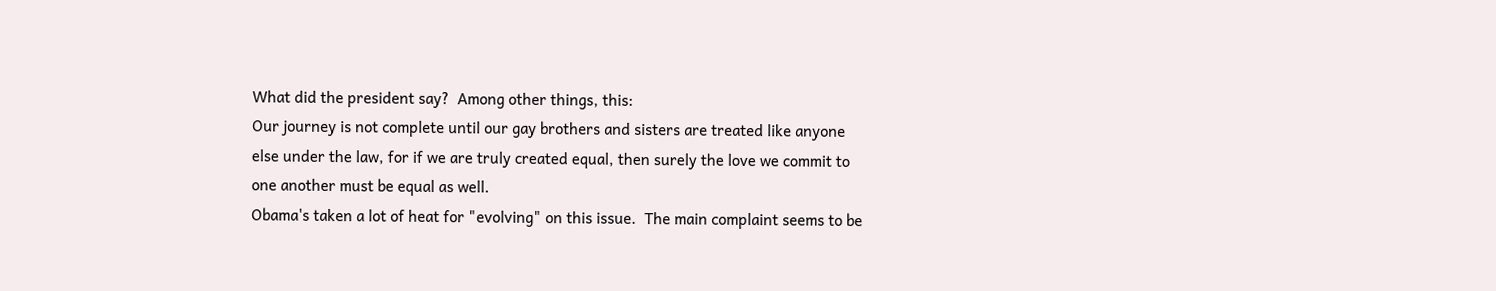What did the president say?  Among other things, this:
Our journey is not complete until our gay brothers and sisters are treated like anyone else under the law, for if we are truly created equal, then surely the love we commit to one another must be equal as well.
Obama's taken a lot of heat for "evolving" on this issue.  The main complaint seems to be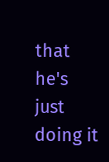that he's just doing it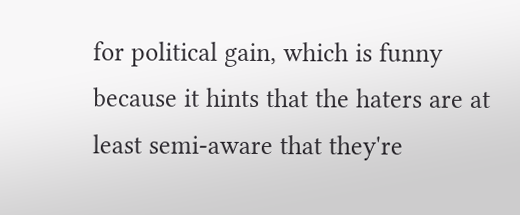for political gain, which is funny because it hints that the haters are at least semi-aware that they're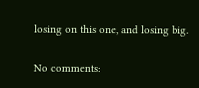losing on this one, and losing big.

No comments: